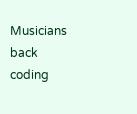Musicians back coding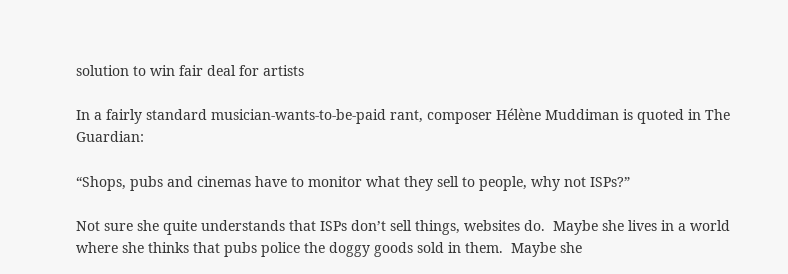solution to win fair deal for artists

In a fairly standard musician-wants-to-be-paid rant, composer Hélène Muddiman is quoted in The Guardian:

“Shops, pubs and cinemas have to monitor what they sell to people, why not ISPs?”

Not sure she quite understands that ISPs don’t sell things, websites do.  Maybe she lives in a world where she thinks that pubs police the doggy goods sold in them.  Maybe she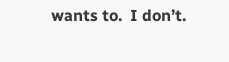wants to.  I don’t.